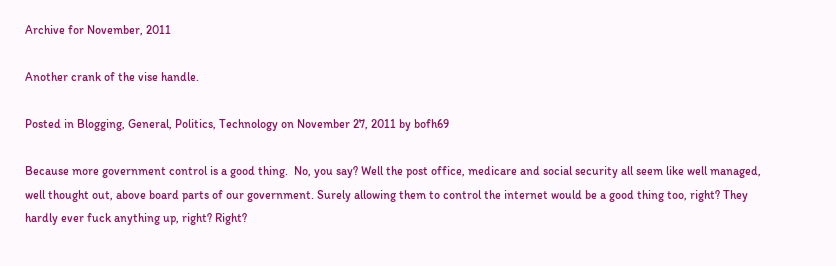Archive for November, 2011

Another crank of the vise handle.

Posted in Blogging, General, Politics, Technology on November 27, 2011 by bofh69

Because more government control is a good thing.  No, you say? Well the post office, medicare and social security all seem like well managed, well thought out, above board parts of our government. Surely allowing them to control the internet would be a good thing too, right? They hardly ever fuck anything up, right? Right?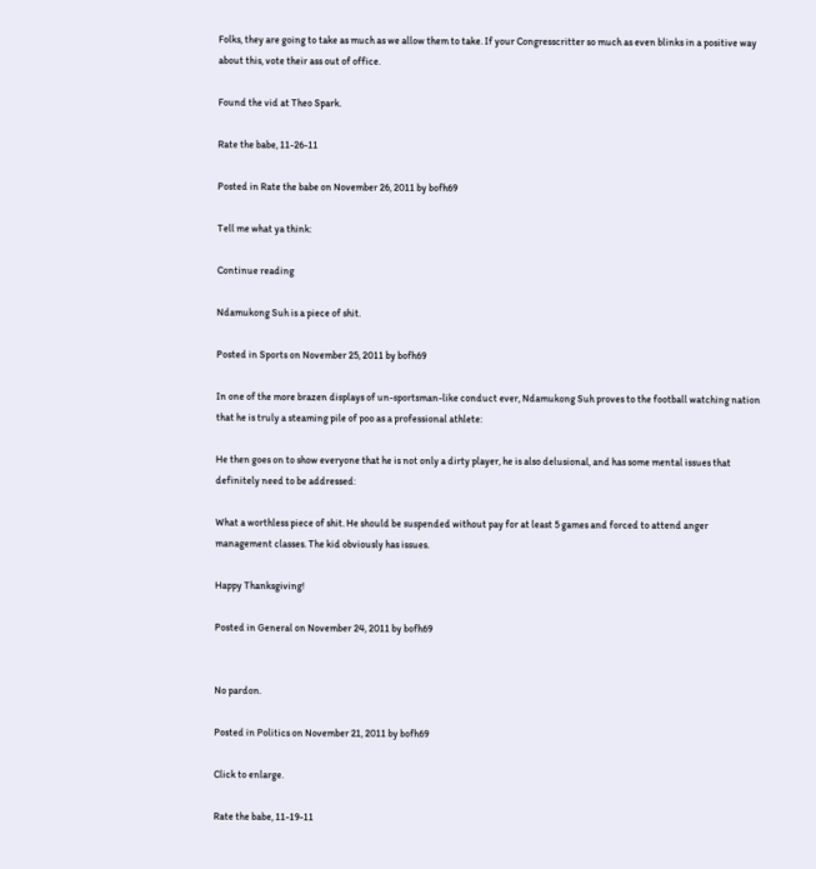Folks, they are going to take as much as we allow them to take. If your Congresscritter so much as even blinks in a positive way about this, vote their ass out of office.

Found the vid at Theo Spark.

Rate the babe, 11-26-11

Posted in Rate the babe on November 26, 2011 by bofh69

Tell me what ya think:

Continue reading

Ndamukong Suh is a piece of shit.

Posted in Sports on November 25, 2011 by bofh69

In one of the more brazen displays of un-sportsman-like conduct ever, Ndamukong Suh proves to the football watching nation that he is truly a steaming pile of poo as a professional athlete:

He then goes on to show everyone that he is not only a dirty player, he is also delusional, and has some mental issues that definitely need to be addressed:

What a worthless piece of shit. He should be suspended without pay for at least 5 games and forced to attend anger management classes. The kid obviously has issues.

Happy Thanksgiving!

Posted in General on November 24, 2011 by bofh69


No pardon.

Posted in Politics on November 21, 2011 by bofh69

Click to enlarge.

Rate the babe, 11-19-11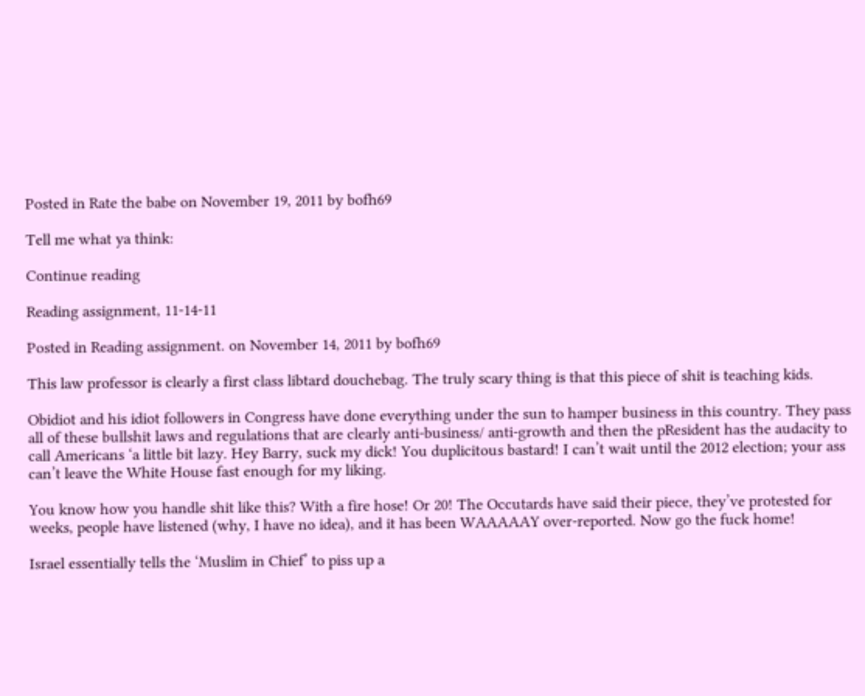Posted in Rate the babe on November 19, 2011 by bofh69

Tell me what ya think:

Continue reading

Reading assignment, 11-14-11

Posted in Reading assignment. on November 14, 2011 by bofh69

This law professor is clearly a first class libtard douchebag. The truly scary thing is that this piece of shit is teaching kids.

Obidiot and his idiot followers in Congress have done everything under the sun to hamper business in this country. They pass all of these bullshit laws and regulations that are clearly anti-business/ anti-growth and then the pResident has the audacity to call Americans ‘a little bit lazy. Hey Barry, suck my dick! You duplicitous bastard! I can’t wait until the 2012 election; your ass can’t leave the White House fast enough for my liking.

You know how you handle shit like this? With a fire hose! Or 20! The Occutards have said their piece, they’ve protested for weeks, people have listened (why, I have no idea), and it has been WAAAAAY over-reported. Now go the fuck home!

Israel essentially tells the ‘Muslim in Chief’ to piss up a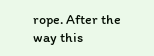rope. After the way this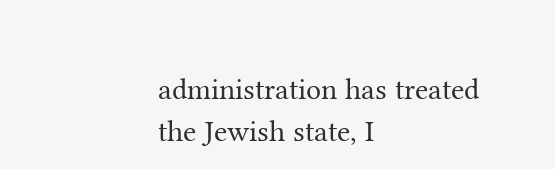administration has treated the Jewish state, I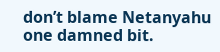don’t blame Netanyahu one damned bit.